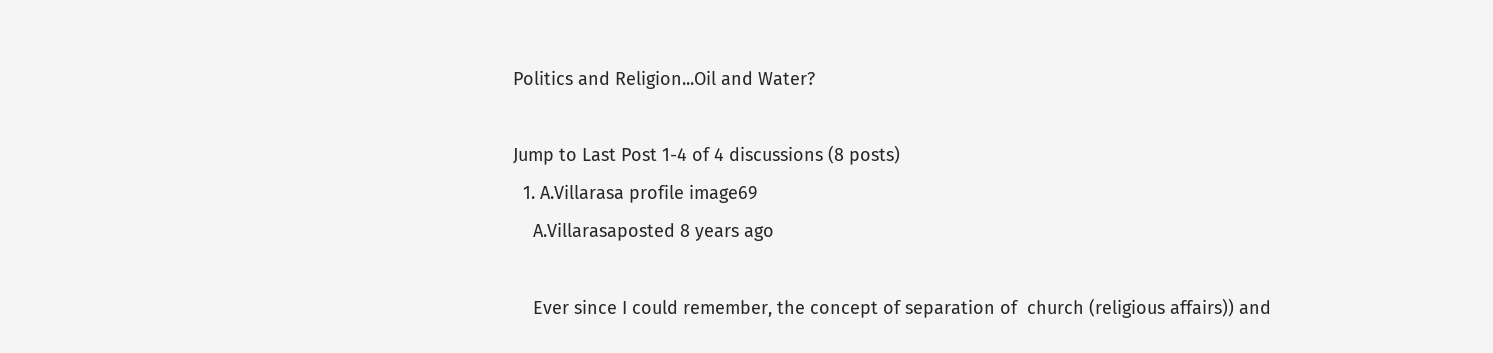Politics and Religion...Oil and Water?

Jump to Last Post 1-4 of 4 discussions (8 posts)
  1. A.Villarasa profile image69
    A.Villarasaposted 8 years ago

    Ever since I could remember, the concept of separation of  church (religious affairs)) and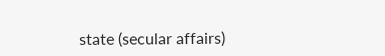state (secular affairs)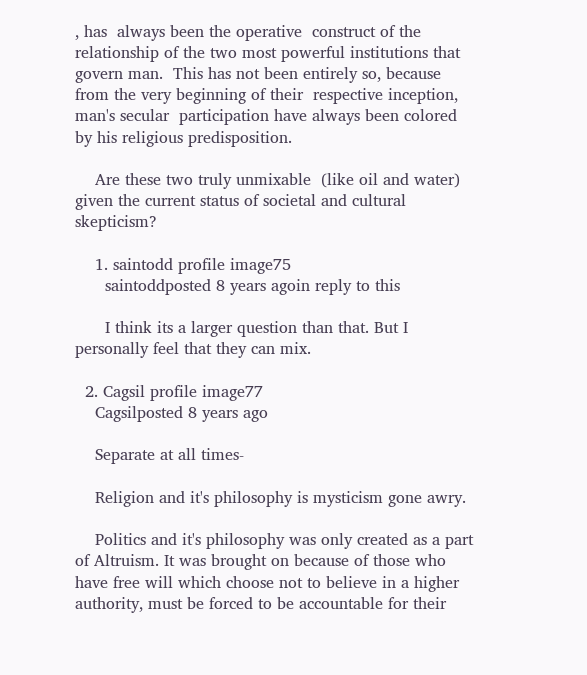, has  always been the operative  construct of the relationship of the two most powerful institutions that govern man.  This has not been entirely so, because from the very beginning of their  respective inception, man's secular  participation have always been colored by his religious predisposition.

    Are these two truly unmixable  (like oil and water) given the current status of societal and cultural skepticism?

    1. saintodd profile image75
      saintoddposted 8 years agoin reply to this

      I think its a larger question than that. But I personally feel that they can mix.

  2. Cagsil profile image77
    Cagsilposted 8 years ago

    Separate at all times-

    Religion and it's philosophy is mysticism gone awry.

    Politics and it's philosophy was only created as a part of Altruism. It was brought on because of those who have free will which choose not to believe in a higher authority, must be forced to be accountable for their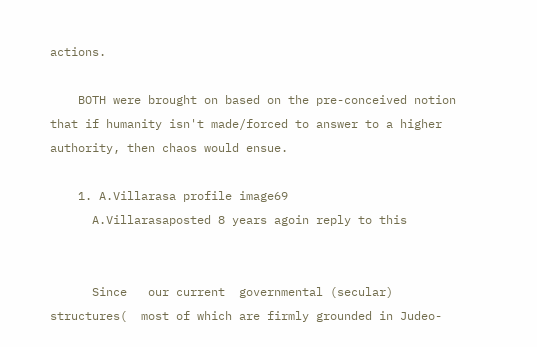actions.

    BOTH were brought on based on the pre-conceived notion that if humanity isn't made/forced to answer to a higher authority, then chaos would ensue.

    1. A.Villarasa profile image69
      A.Villarasaposted 8 years agoin reply to this


      Since   our current  governmental (secular)  structures(  most of which are firmly grounded in Judeo-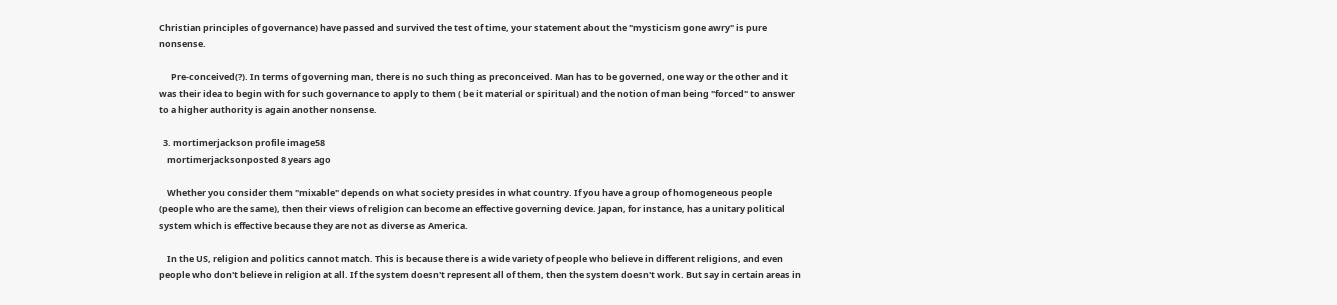Christian principles of governance) have passed and survived the test of time, your statement about the "mysticism gone awry" is pure  nonsense.

      Pre-conceived(?). In terms of governing man, there is no such thing as preconceived. Man has to be governed, one way or the other and it was their idea to begin with for such governance to apply to them ( be it material or spiritual) and the notion of man being "forced" to answer to a higher authority is again another nonsense.

  3. mortimerjackson profile image58
    mortimerjacksonposted 8 years ago

    Whether you consider them "mixable" depends on what society presides in what country. If you have a group of homogeneous people (people who are the same), then their views of religion can become an effective governing device. Japan, for instance, has a unitary political system which is effective because they are not as diverse as America.

    In the US, religion and politics cannot match. This is because there is a wide variety of people who believe in different religions, and even people who don't believe in religion at all. If the system doesn't represent all of them, then the system doesn't work. But say in certain areas in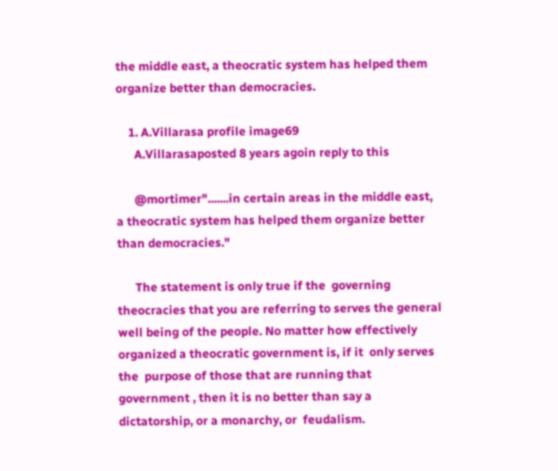the middle east, a theocratic system has helped them organize better than democracies.

    1. A.Villarasa profile image69
      A.Villarasaposted 8 years agoin reply to this

      @mortimer".......in certain areas in the middle east, a theocratic system has helped them organize better than democracies."

      The statement is only true if the  governing theocracies that you are referring to serves the general well being of the people. No matter how effectively organized a theocratic government is, if it  only serves the  purpose of those that are running that government , then it is no better than say a dictatorship, or a monarchy, or  feudalism.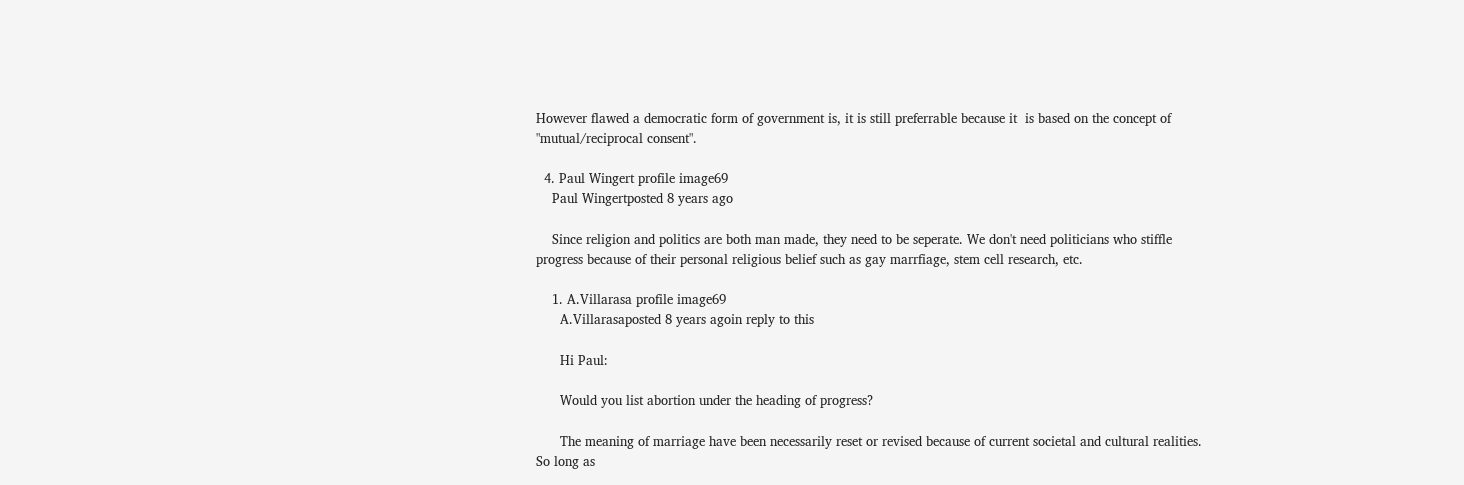However flawed a democratic form of government is, it is still preferrable because it  is based on the concept of  "mutual/reciprocal consent".

  4. Paul Wingert profile image69
    Paul Wingertposted 8 years ago

    Since religion and politics are both man made, they need to be seperate. We don't need politicians who stiffle progress because of their personal religious belief such as gay marrfiage, stem cell research, etc.

    1. A.Villarasa profile image69
      A.Villarasaposted 8 years agoin reply to this

      Hi Paul:

      Would you list abortion under the heading of progress?

      The meaning of marriage have been necessarily reset or revised because of current societal and cultural realities. So long as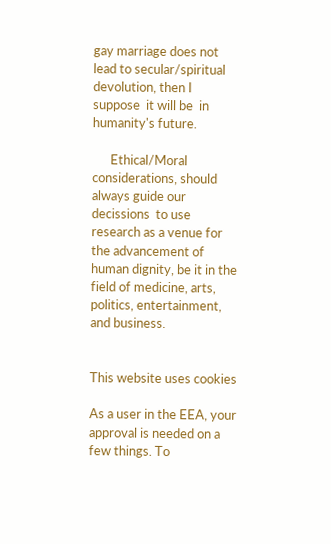gay marriage does not lead to secular/spiritual  devolution, then I suppose  it will be  in humanity's future.

      Ethical/Moral considerations, should always guide our decissions  to use  research as a venue for the advancement of human dignity, be it in the field of medicine, arts, politics, entertainment, and business.


This website uses cookies

As a user in the EEA, your approval is needed on a few things. To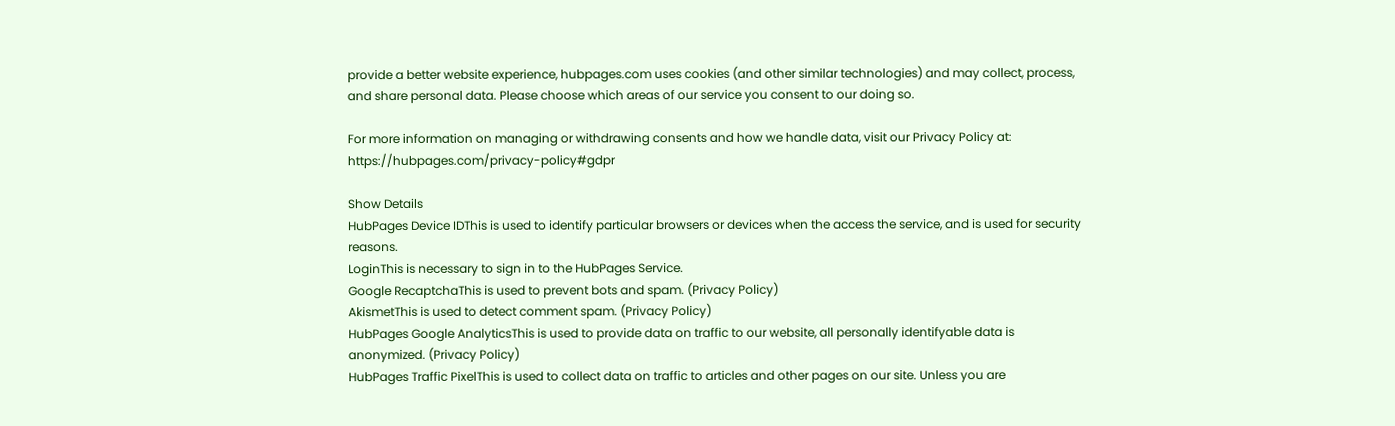provide a better website experience, hubpages.com uses cookies (and other similar technologies) and may collect, process, and share personal data. Please choose which areas of our service you consent to our doing so.

For more information on managing or withdrawing consents and how we handle data, visit our Privacy Policy at: https://hubpages.com/privacy-policy#gdpr

Show Details
HubPages Device IDThis is used to identify particular browsers or devices when the access the service, and is used for security reasons.
LoginThis is necessary to sign in to the HubPages Service.
Google RecaptchaThis is used to prevent bots and spam. (Privacy Policy)
AkismetThis is used to detect comment spam. (Privacy Policy)
HubPages Google AnalyticsThis is used to provide data on traffic to our website, all personally identifyable data is anonymized. (Privacy Policy)
HubPages Traffic PixelThis is used to collect data on traffic to articles and other pages on our site. Unless you are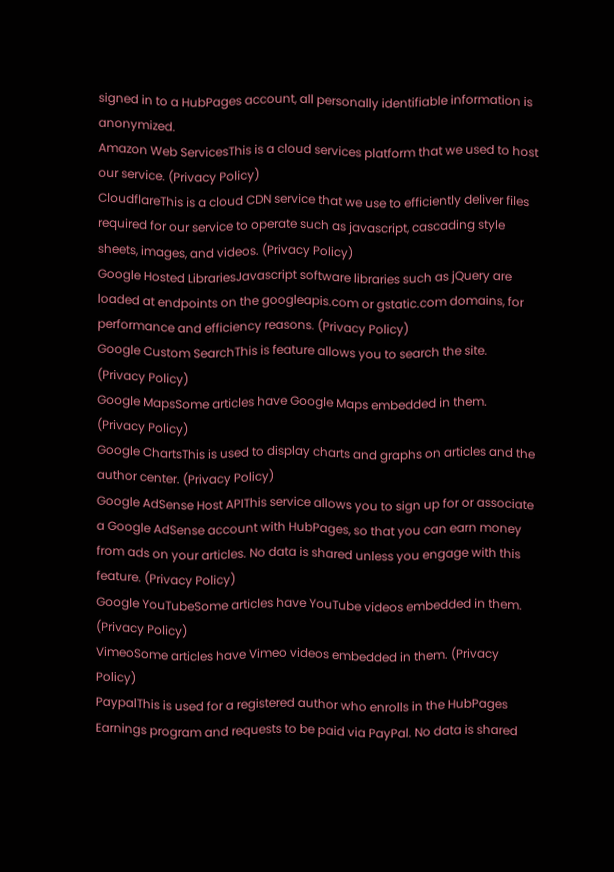signed in to a HubPages account, all personally identifiable information is anonymized.
Amazon Web ServicesThis is a cloud services platform that we used to host our service. (Privacy Policy)
CloudflareThis is a cloud CDN service that we use to efficiently deliver files required for our service to operate such as javascript, cascading style sheets, images, and videos. (Privacy Policy)
Google Hosted LibrariesJavascript software libraries such as jQuery are loaded at endpoints on the googleapis.com or gstatic.com domains, for performance and efficiency reasons. (Privacy Policy)
Google Custom SearchThis is feature allows you to search the site. (Privacy Policy)
Google MapsSome articles have Google Maps embedded in them. (Privacy Policy)
Google ChartsThis is used to display charts and graphs on articles and the author center. (Privacy Policy)
Google AdSense Host APIThis service allows you to sign up for or associate a Google AdSense account with HubPages, so that you can earn money from ads on your articles. No data is shared unless you engage with this feature. (Privacy Policy)
Google YouTubeSome articles have YouTube videos embedded in them. (Privacy Policy)
VimeoSome articles have Vimeo videos embedded in them. (Privacy Policy)
PaypalThis is used for a registered author who enrolls in the HubPages Earnings program and requests to be paid via PayPal. No data is shared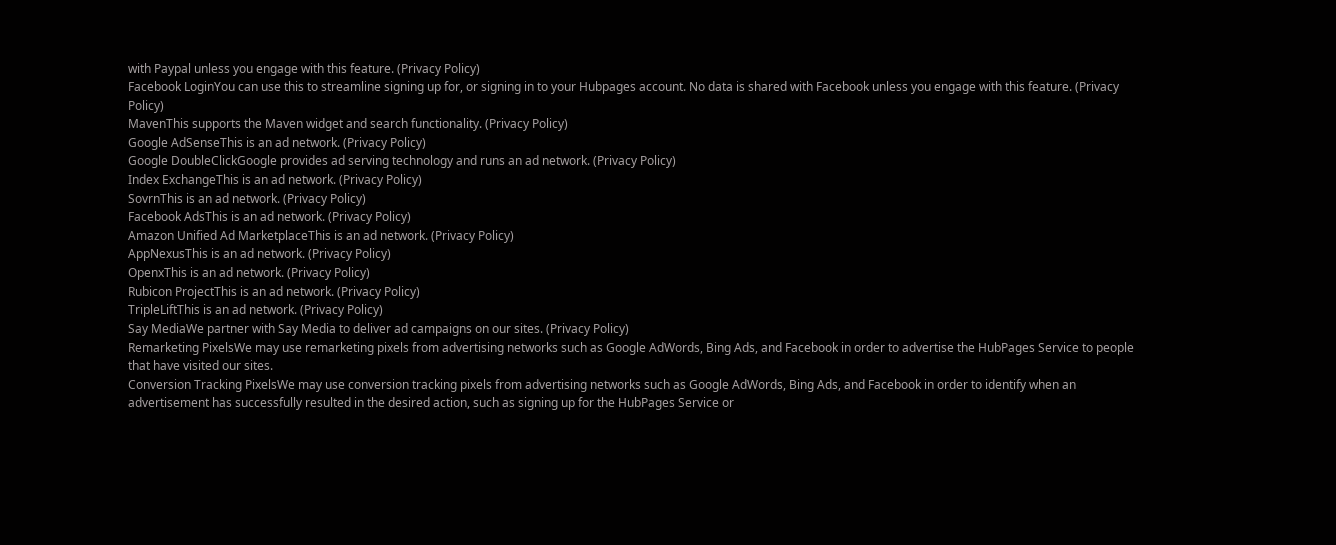with Paypal unless you engage with this feature. (Privacy Policy)
Facebook LoginYou can use this to streamline signing up for, or signing in to your Hubpages account. No data is shared with Facebook unless you engage with this feature. (Privacy Policy)
MavenThis supports the Maven widget and search functionality. (Privacy Policy)
Google AdSenseThis is an ad network. (Privacy Policy)
Google DoubleClickGoogle provides ad serving technology and runs an ad network. (Privacy Policy)
Index ExchangeThis is an ad network. (Privacy Policy)
SovrnThis is an ad network. (Privacy Policy)
Facebook AdsThis is an ad network. (Privacy Policy)
Amazon Unified Ad MarketplaceThis is an ad network. (Privacy Policy)
AppNexusThis is an ad network. (Privacy Policy)
OpenxThis is an ad network. (Privacy Policy)
Rubicon ProjectThis is an ad network. (Privacy Policy)
TripleLiftThis is an ad network. (Privacy Policy)
Say MediaWe partner with Say Media to deliver ad campaigns on our sites. (Privacy Policy)
Remarketing PixelsWe may use remarketing pixels from advertising networks such as Google AdWords, Bing Ads, and Facebook in order to advertise the HubPages Service to people that have visited our sites.
Conversion Tracking PixelsWe may use conversion tracking pixels from advertising networks such as Google AdWords, Bing Ads, and Facebook in order to identify when an advertisement has successfully resulted in the desired action, such as signing up for the HubPages Service or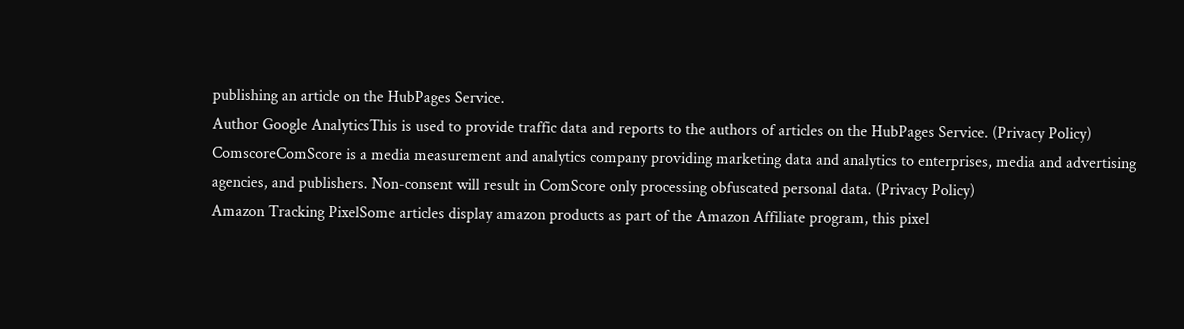publishing an article on the HubPages Service.
Author Google AnalyticsThis is used to provide traffic data and reports to the authors of articles on the HubPages Service. (Privacy Policy)
ComscoreComScore is a media measurement and analytics company providing marketing data and analytics to enterprises, media and advertising agencies, and publishers. Non-consent will result in ComScore only processing obfuscated personal data. (Privacy Policy)
Amazon Tracking PixelSome articles display amazon products as part of the Amazon Affiliate program, this pixel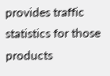provides traffic statistics for those products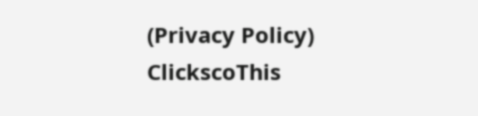(Privacy Policy)
ClickscoThis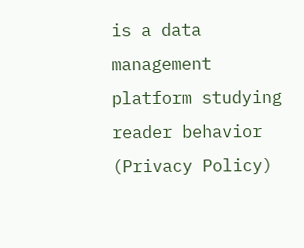is a data management platform studying reader behavior (Privacy Policy)